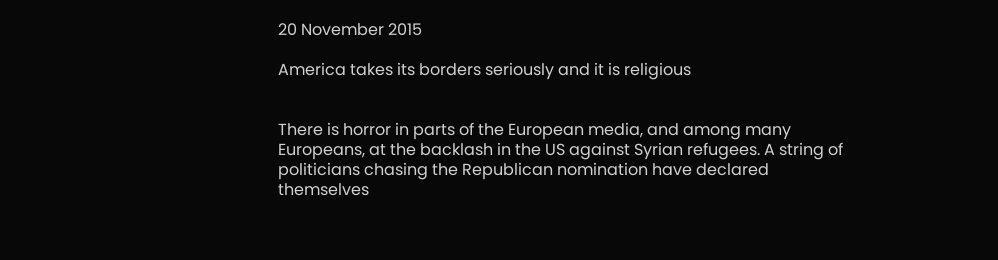20 November 2015

America takes its borders seriously and it is religious


There is horror in parts of the European media, and among many Europeans, at the backlash in the US against Syrian refugees. A string of politicians chasing the Republican nomination have declared themselves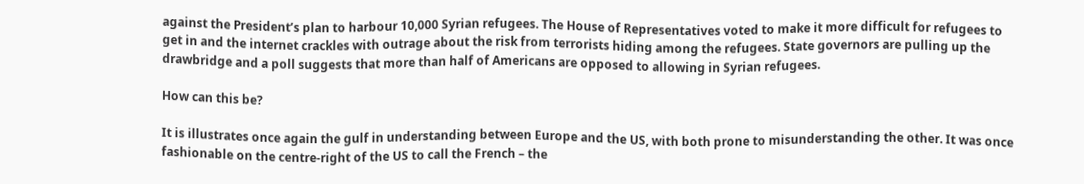against the President’s plan to harbour 10,000 Syrian refugees. The House of Representatives voted to make it more difficult for refugees to get in and the internet crackles with outrage about the risk from terrorists hiding among the refugees. State governors are pulling up the drawbridge and a poll suggests that more than half of Americans are opposed to allowing in Syrian refugees.

How can this be?

It is illustrates once again the gulf in understanding between Europe and the US, with both prone to misunderstanding the other. It was once fashionable on the centre-right of the US to call the French – the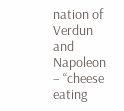nation of Verdun and Napoleon – “cheese eating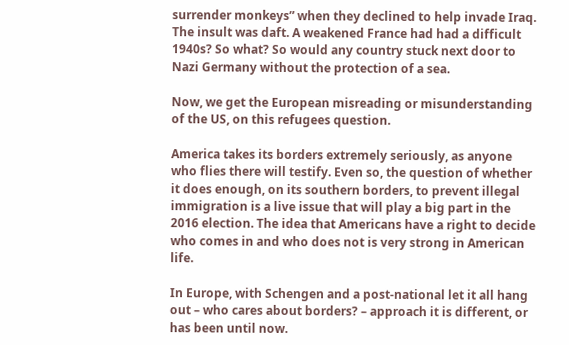surrender monkeys” when they declined to help invade Iraq. The insult was daft. A weakened France had had a difficult 1940s? So what? So would any country stuck next door to Nazi Germany without the protection of a sea.

Now, we get the European misreading or misunderstanding of the US, on this refugees question.

America takes its borders extremely seriously, as anyone who flies there will testify. Even so, the question of whether it does enough, on its southern borders, to prevent illegal immigration is a live issue that will play a big part in the 2016 election. The idea that Americans have a right to decide who comes in and who does not is very strong in American life.

In Europe, with Schengen and a post-national let it all hang out – who cares about borders? – approach it is different, or has been until now.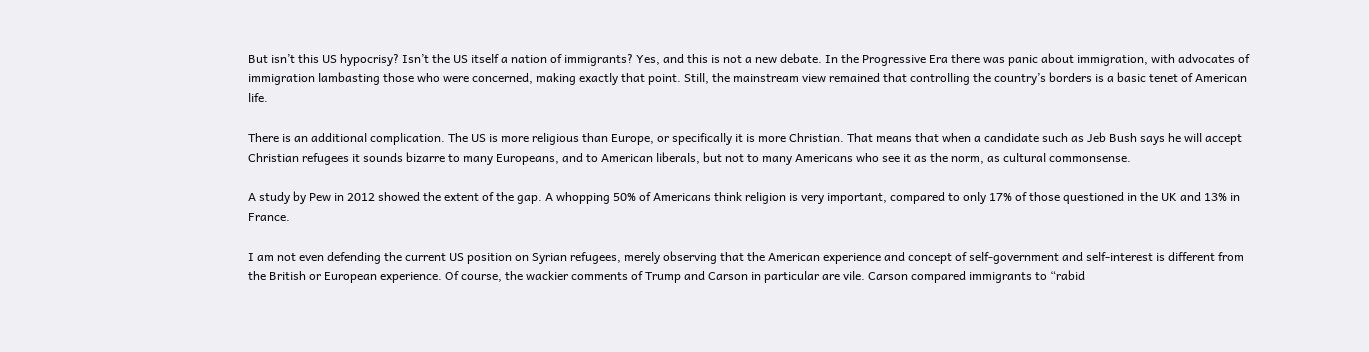But isn’t this US hypocrisy? Isn’t the US itself a nation of immigrants? Yes, and this is not a new debate. In the Progressive Era there was panic about immigration, with advocates of immigration lambasting those who were concerned, making exactly that point. Still, the mainstream view remained that controlling the country’s borders is a basic tenet of American life.

There is an additional complication. The US is more religious than Europe, or specifically it is more Christian. That means that when a candidate such as Jeb Bush says he will accept Christian refugees it sounds bizarre to many Europeans, and to American liberals, but not to many Americans who see it as the norm, as cultural commonsense.

A study by Pew in 2012 showed the extent of the gap. A whopping 50% of Americans think religion is very important, compared to only 17% of those questioned in the UK and 13% in France.

I am not even defending the current US position on Syrian refugees, merely observing that the American experience and concept of self-government and self-interest is different from the British or European experience. Of course, the wackier comments of Trump and Carson in particular are vile. Carson compared immigrants to “rabid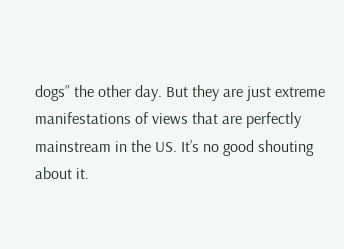dogs” the other day. But they are just extreme manifestations of views that are perfectly mainstream in the US. It’s no good shouting about it.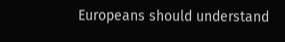Europeans should understand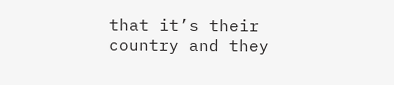that it’s their country and they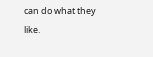can do what they like.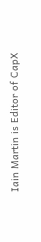Iain Martin is Editor of CapX